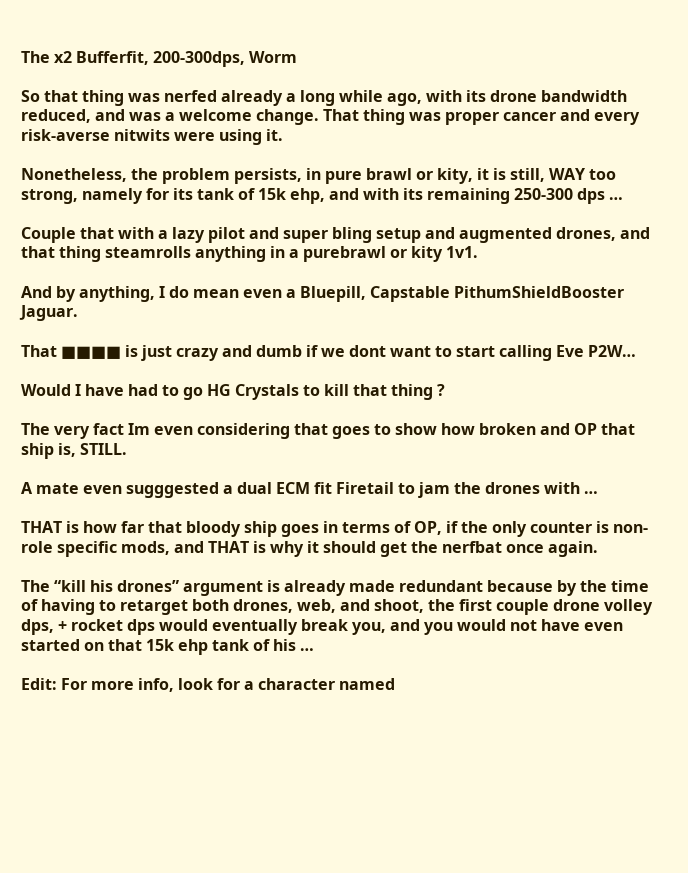The x2 Bufferfit, 200-300dps, Worm

So that thing was nerfed already a long while ago, with its drone bandwidth reduced, and was a welcome change. That thing was proper cancer and every risk-averse nitwits were using it.

Nonetheless, the problem persists, in pure brawl or kity, it is still, WAY too strong, namely for its tank of 15k ehp, and with its remaining 250-300 dps …

Couple that with a lazy pilot and super bling setup and augmented drones, and that thing steamrolls anything in a purebrawl or kity 1v1.

And by anything, I do mean even a Bluepill, Capstable PithumShieldBooster Jaguar.

That ■■■■ is just crazy and dumb if we dont want to start calling Eve P2W…

Would I have had to go HG Crystals to kill that thing ?

The very fact Im even considering that goes to show how broken and OP that ship is, STILL.

A mate even sugggested a dual ECM fit Firetail to jam the drones with …

THAT is how far that bloody ship goes in terms of OP, if the only counter is non-role specific mods, and THAT is why it should get the nerfbat once again.

The “kill his drones” argument is already made redundant because by the time of having to retarget both drones, web, and shoot, the first couple drone volley dps, + rocket dps would eventually break you, and you would not have even started on that 15k ehp tank of his …

Edit: For more info, look for a character named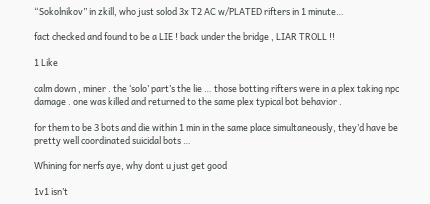“Sokolnikov” in zkill, who just solod 3x T2 AC w/PLATED rifters in 1 minute…

fact checked and found to be a LIE ! back under the bridge , LIAR TROLL !!

1 Like

calm down , miner . the ‘solo’ part’s the lie … those botting rifters were in a plex taking npc damage . one was killed and returned to the same plex typical bot behavior .

for them to be 3 bots and die within 1 min in the same place simultaneously, they’d have be pretty well coordinated suicidal bots …

Whining for nerfs aye, why dont u just get good

1v1 isn’t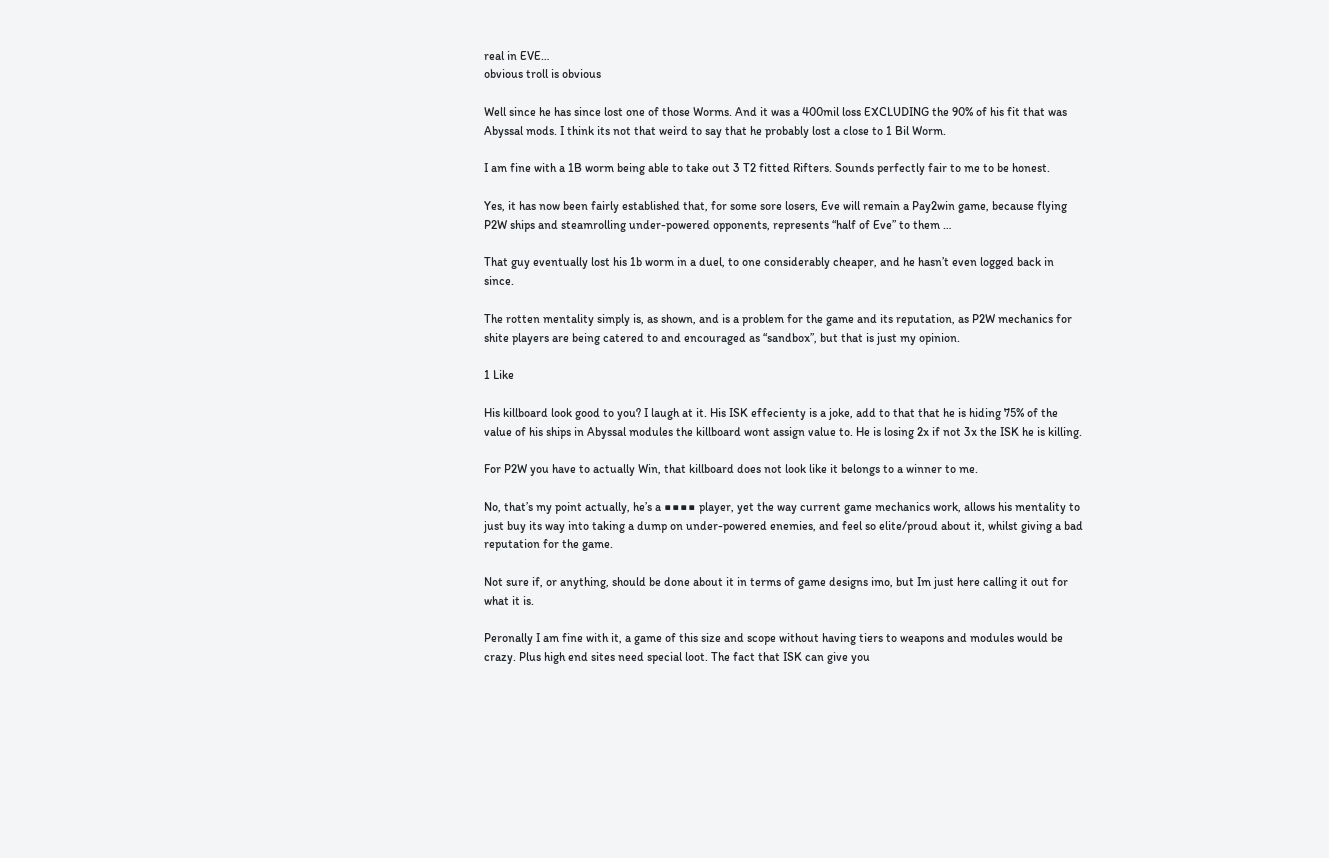real in EVE…
obvious troll is obvious

Well since he has since lost one of those Worms. And it was a 400mil loss EXCLUDING the 90% of his fit that was Abyssal mods. I think its not that weird to say that he probably lost a close to 1 Bil Worm.

I am fine with a 1B worm being able to take out 3 T2 fitted Rifters. Sounds perfectly fair to me to be honest.

Yes, it has now been fairly established that, for some sore losers, Eve will remain a Pay2win game, because flying P2W ships and steamrolling under-powered opponents, represents “half of Eve” to them …

That guy eventually lost his 1b worm in a duel, to one considerably cheaper, and he hasn’t even logged back in since.

The rotten mentality simply is, as shown, and is a problem for the game and its reputation, as P2W mechanics for shite players are being catered to and encouraged as “sandbox”, but that is just my opinion.

1 Like

His killboard look good to you? I laugh at it. His ISK effecienty is a joke, add to that that he is hiding 75% of the value of his ships in Abyssal modules the killboard wont assign value to. He is losing 2x if not 3x the ISK he is killing.

For P2W you have to actually Win, that killboard does not look like it belongs to a winner to me.

No, that’s my point actually, he’s a ■■■■ player, yet the way current game mechanics work, allows his mentality to just buy its way into taking a dump on under-powered enemies, and feel so elite/proud about it, whilst giving a bad reputation for the game.

Not sure if, or anything, should be done about it in terms of game designs imo, but Im just here calling it out for what it is.

Peronally I am fine with it, a game of this size and scope without having tiers to weapons and modules would be crazy. Plus high end sites need special loot. The fact that ISK can give you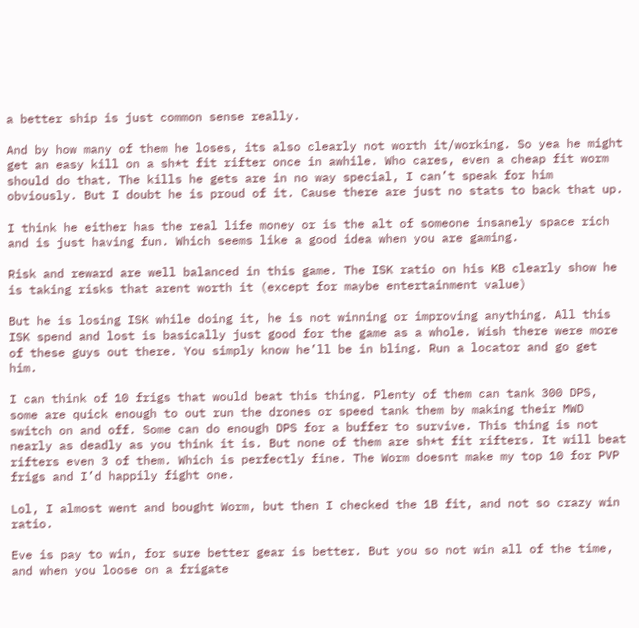a better ship is just common sense really.

And by how many of them he loses, its also clearly not worth it/working. So yea he might get an easy kill on a sh*t fit rifter once in awhile. Who cares, even a cheap fit worm should do that. The kills he gets are in no way special, I can’t speak for him obviously. But I doubt he is proud of it. Cause there are just no stats to back that up.

I think he either has the real life money or is the alt of someone insanely space rich and is just having fun. Which seems like a good idea when you are gaming.

Risk and reward are well balanced in this game. The ISK ratio on his KB clearly show he is taking risks that arent worth it (except for maybe entertainment value)

But he is losing ISK while doing it, he is not winning or improving anything. All this ISK spend and lost is basically just good for the game as a whole. Wish there were more of these guys out there. You simply know he’ll be in bling. Run a locator and go get him.

I can think of 10 frigs that would beat this thing. Plenty of them can tank 300 DPS, some are quick enough to out run the drones or speed tank them by making their MWD switch on and off. Some can do enough DPS for a buffer to survive. This thing is not nearly as deadly as you think it is. But none of them are sh*t fit rifters. It will beat rifters even 3 of them. Which is perfectly fine. The Worm doesnt make my top 10 for PVP frigs and I’d happily fight one.

Lol, I almost went and bought Worm, but then I checked the 1B fit, and not so crazy win ratio.

Eve is pay to win, for sure better gear is better. But you so not win all of the time, and when you loose on a frigate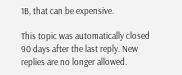1B, that can be expensive.

This topic was automatically closed 90 days after the last reply. New replies are no longer allowed.